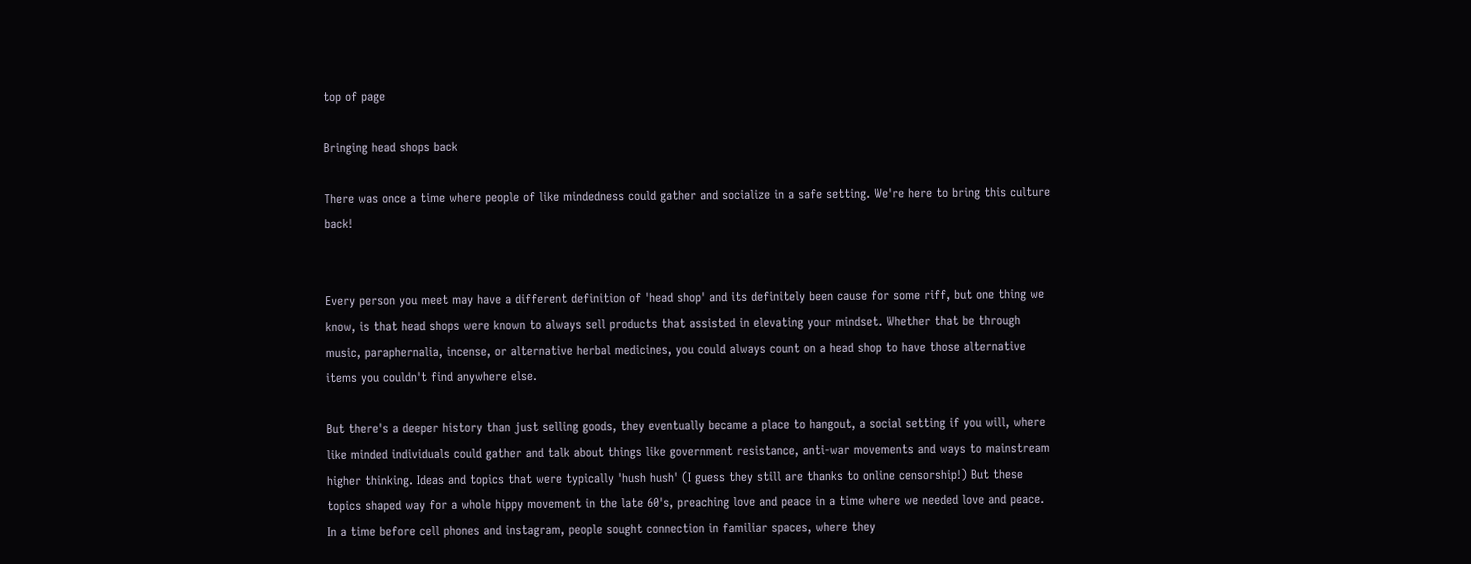top of page

Bringing head shops back

There was once a time where people of like mindedness could gather and socialize in a safe setting. We're here to bring this culture back!


Every person you meet may have a different definition of 'head shop' and its definitely been cause for some riff, but one thing we know, is that head shops were known to always sell products that assisted in elevating your mindset. Whether that be through music, paraphernalia, incense, or alternative herbal medicines, you could always count on a head shop to have those alternative items you couldn't find anywhere else.

But there's a deeper history than just selling goods, they eventually became a place to hangout, a social setting if you will, where like minded individuals could gather and talk about things like government resistance, anti-war movements and ways to mainstream higher thinking. Ideas and topics that were typically 'hush hush' (I guess they still are thanks to online censorship!) But these topics shaped way for a whole hippy movement in the late 60's, preaching love and peace in a time where we needed love and peace. In a time before cell phones and instagram, people sought connection in familiar spaces, where they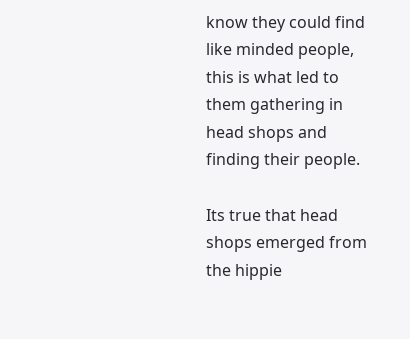know they could find like minded people, this is what led to them gathering in head shops and finding their people.

Its true that head shops emerged from the hippie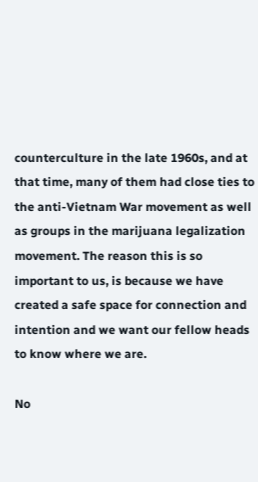counterculture in the late 1960s, and at that time, many of them had close ties to the anti-Vietnam War movement as well as groups in the marijuana legalization movement. The reason this is so important to us, is because we have created a safe space for connection and intention and we want our fellow heads to know where we are.

No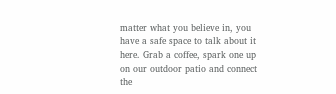matter what you believe in, you have a safe space to talk about it here. Grab a coffee, spark one up on our outdoor patio and connect the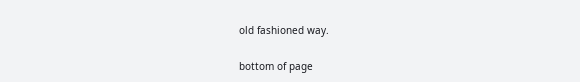old fashioned way.

bottom of page